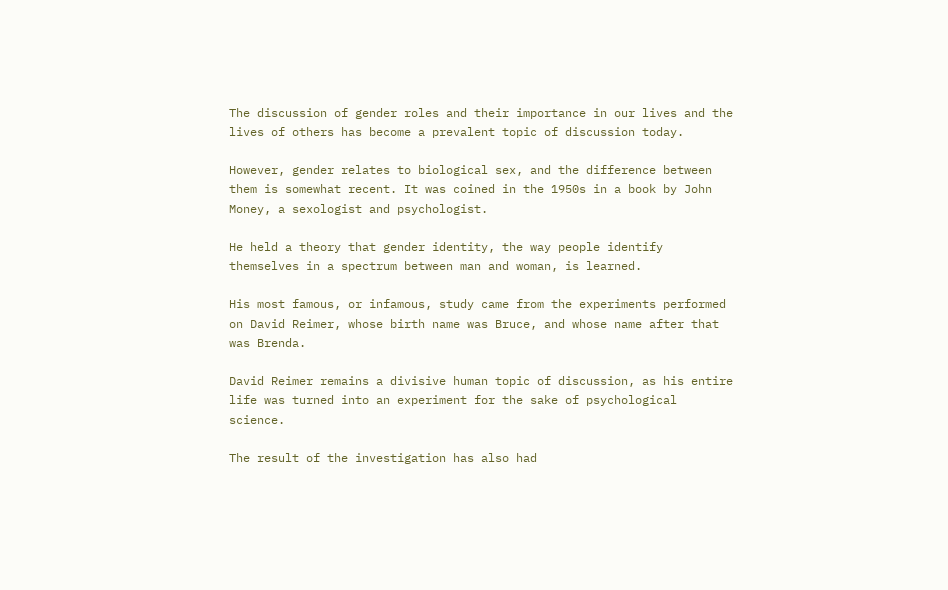The discussion of gender roles and their importance in our lives and the lives of others has become a prevalent topic of discussion today.

However, gender relates to biological sex, and the difference between them is somewhat recent. It was coined in the 1950s in a book by John Money, a sexologist and psychologist.

He held a theory that gender identity, the way people identify themselves in a spectrum between man and woman, is learned.

His most famous, or infamous, study came from the experiments performed on David Reimer, whose birth name was Bruce, and whose name after that was Brenda.

David Reimer remains a divisive human topic of discussion, as his entire life was turned into an experiment for the sake of psychological science.

The result of the investigation has also had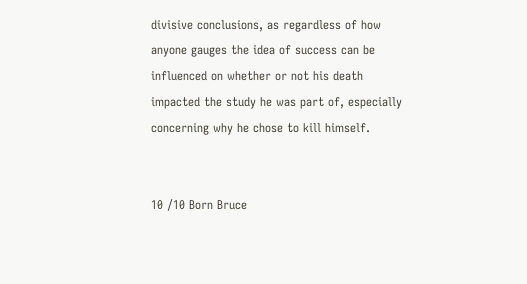divisive conclusions, as regardless of how anyone gauges the idea of success can be influenced on whether or not his death impacted the study he was part of, especially concerning why he chose to kill himself.


10 /10 Born Bruce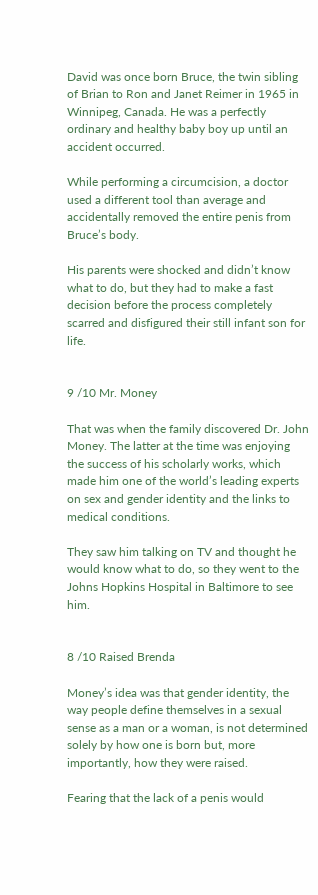David was once born Bruce, the twin sibling of Brian to Ron and Janet Reimer in 1965 in Winnipeg, Canada. He was a perfectly ordinary and healthy baby boy up until an accident occurred.

While performing a circumcision, a doctor used a different tool than average and accidentally removed the entire penis from Bruce’s body.

His parents were shocked and didn’t know what to do, but they had to make a fast decision before the process completely scarred and disfigured their still infant son for life.


9 /10 Mr. Money

That was when the family discovered Dr. John Money. The latter at the time was enjoying the success of his scholarly works, which made him one of the world’s leading experts on sex and gender identity and the links to medical conditions.

They saw him talking on TV and thought he would know what to do, so they went to the Johns Hopkins Hospital in Baltimore to see him.


8 /10 Raised Brenda

Money’s idea was that gender identity, the way people define themselves in a sexual sense as a man or a woman, is not determined solely by how one is born but, more importantly, how they were raised.

Fearing that the lack of a penis would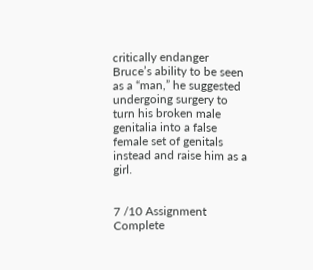critically endanger Bruce’s ability to be seen as a “man,” he suggested undergoing surgery to turn his broken male genitalia into a false female set of genitals instead and raise him as a girl.


7 /10 Assignment Complete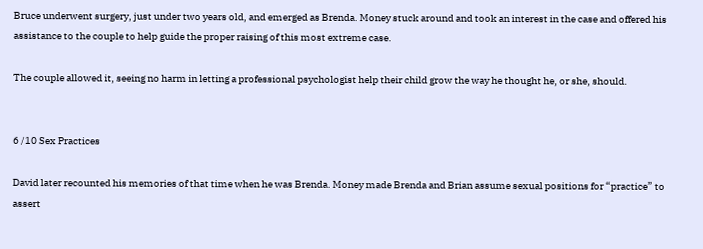Bruce underwent surgery, just under two years old, and emerged as Brenda. Money stuck around and took an interest in the case and offered his assistance to the couple to help guide the proper raising of this most extreme case.

The couple allowed it, seeing no harm in letting a professional psychologist help their child grow the way he thought he, or she, should.


6 /10 Sex Practices

David later recounted his memories of that time when he was Brenda. Money made Brenda and Brian assume sexual positions for “practice” to assert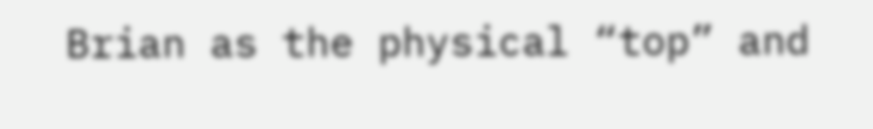Brian as the physical “top” and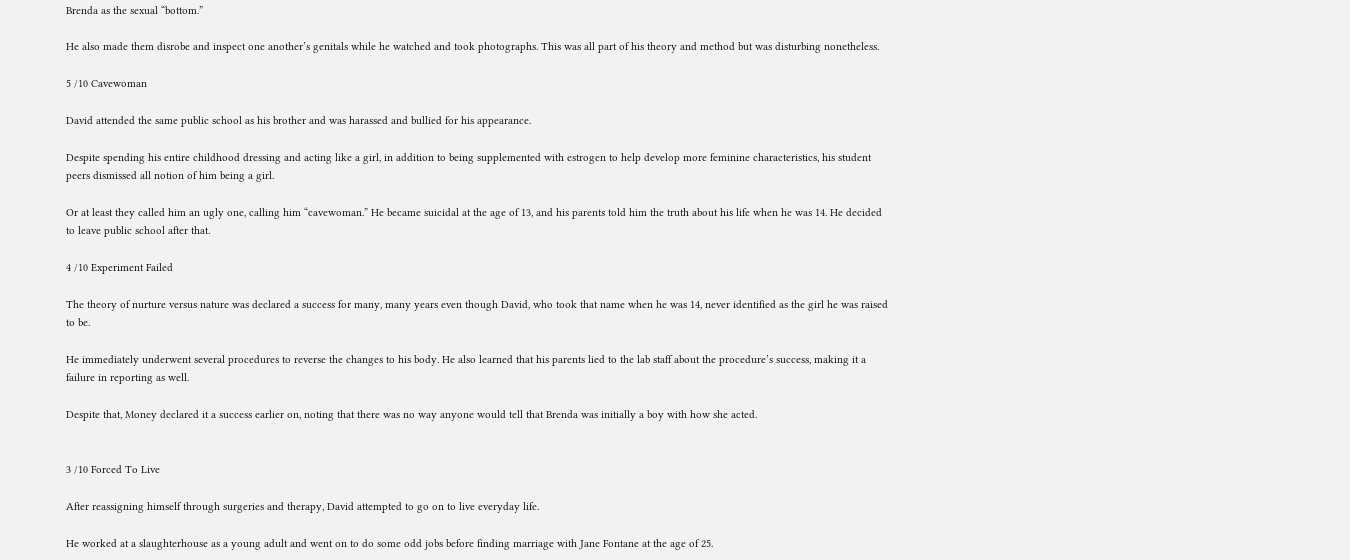Brenda as the sexual “bottom.”

He also made them disrobe and inspect one another’s genitals while he watched and took photographs. This was all part of his theory and method but was disturbing nonetheless.

5 /10 Cavewoman

David attended the same public school as his brother and was harassed and bullied for his appearance.

Despite spending his entire childhood dressing and acting like a girl, in addition to being supplemented with estrogen to help develop more feminine characteristics, his student peers dismissed all notion of him being a girl.

Or at least they called him an ugly one, calling him “cavewoman.” He became suicidal at the age of 13, and his parents told him the truth about his life when he was 14. He decided to leave public school after that.

4 /10 Experiment Failed

The theory of nurture versus nature was declared a success for many, many years even though David, who took that name when he was 14, never identified as the girl he was raised to be.

He immediately underwent several procedures to reverse the changes to his body. He also learned that his parents lied to the lab staff about the procedure’s success, making it a failure in reporting as well.

Despite that, Money declared it a success earlier on, noting that there was no way anyone would tell that Brenda was initially a boy with how she acted.


3 /10 Forced To Live

After reassigning himself through surgeries and therapy, David attempted to go on to live everyday life.

He worked at a slaughterhouse as a young adult and went on to do some odd jobs before finding marriage with Jane Fontane at the age of 25.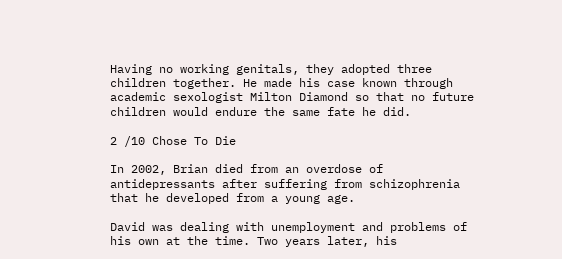Having no working genitals, they adopted three children together. He made his case known through academic sexologist Milton Diamond so that no future children would endure the same fate he did.

2 /10 Chose To Die

In 2002, Brian died from an overdose of antidepressants after suffering from schizophrenia that he developed from a young age.

David was dealing with unemployment and problems of his own at the time. Two years later, his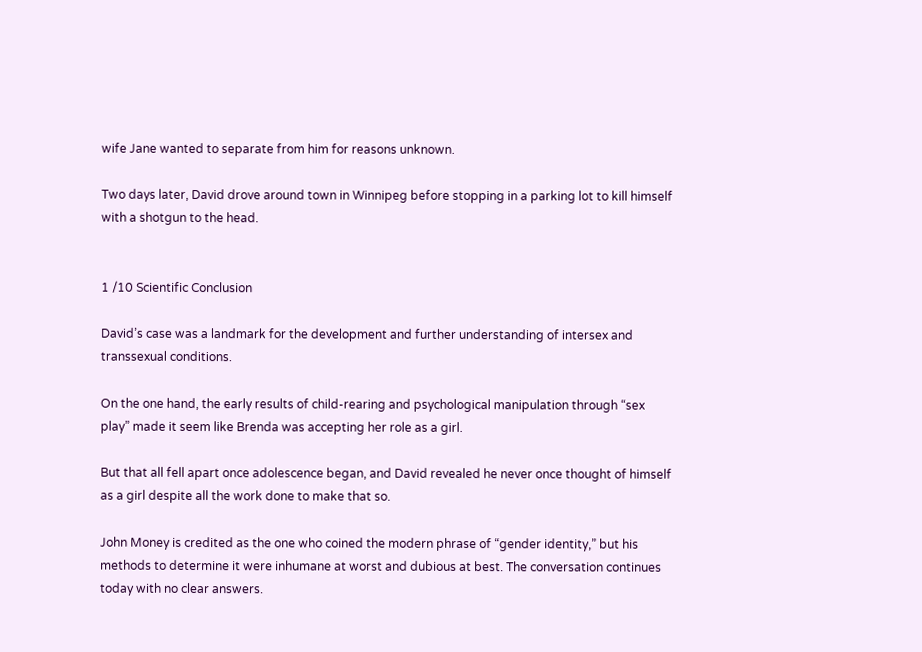wife Jane wanted to separate from him for reasons unknown.

Two days later, David drove around town in Winnipeg before stopping in a parking lot to kill himself with a shotgun to the head.


1 /10 Scientific Conclusion

David’s case was a landmark for the development and further understanding of intersex and transsexual conditions.

On the one hand, the early results of child-rearing and psychological manipulation through “sex play” made it seem like Brenda was accepting her role as a girl.

But that all fell apart once adolescence began, and David revealed he never once thought of himself as a girl despite all the work done to make that so.

John Money is credited as the one who coined the modern phrase of “gender identity,” but his methods to determine it were inhumane at worst and dubious at best. The conversation continues today with no clear answers.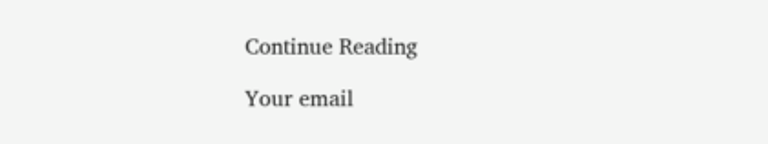Continue Reading

Your email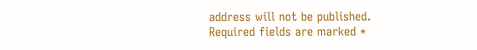address will not be published. Required fields are marked *